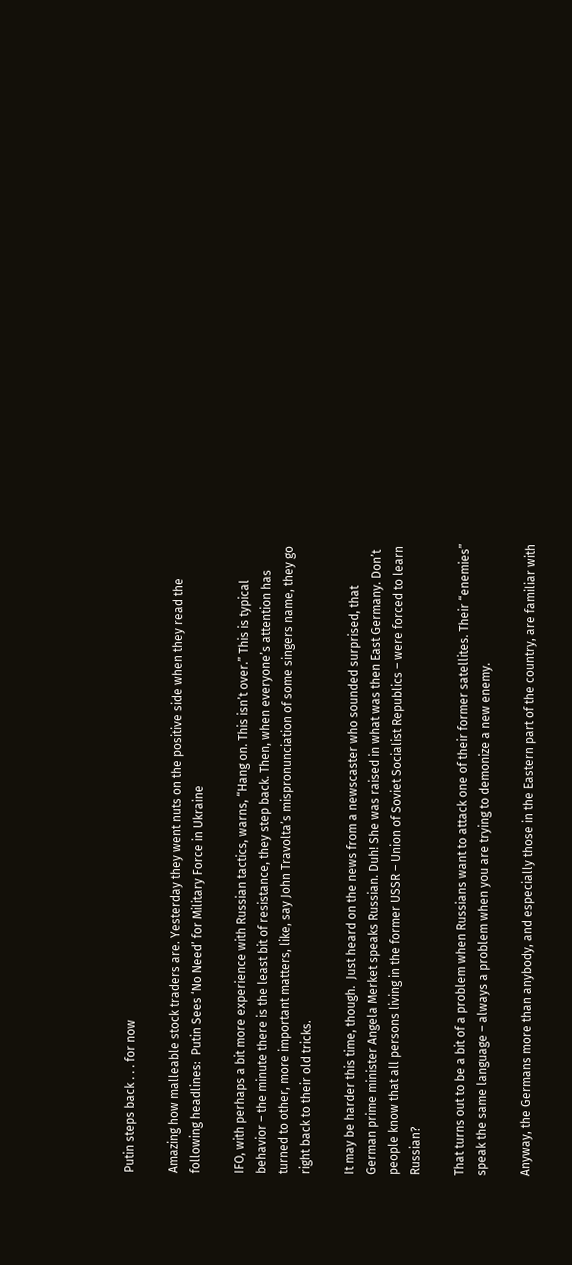Putin steps back . . . for now

Amazing how malleable stock traders are. Yesterday they went nuts on the positive side when they read the following headlines:  Putin Sees ‘No Need’ for Military Force in Ukraine

IFO, with perhaps a bit more experience with Russian tactics, warns, “Hang on. This isn’t over.” This is typical behavior – the minute there is the least bit of resistance, they step back. Then, when everyone’s attention has turned to other, more important matters, like, say John Travolta’s mispronunciation of some singers name, they go right back to their old tricks.

It may be harder this time, though.  Just heard on the news from a newscaster who sounded surprised, that German prime minister Angela Merket speaks Russian. Duh! She was raised in what was then East Germany. Don’t people know that all persons living in the former USSR – Union of Soviet Socialist Republics – were forced to learn Russian?

That turns out to be a bit of a problem when Russians want to attack one of their former satellites. Their “enemies” speak the same language – always a problem when you are trying to demonize a new enemy.

Anyway, the Germans more than anybody, and especially those in the Eastern part of the country, are familiar with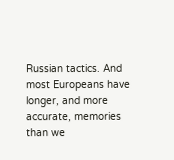Russian tactics. And most Europeans have longer, and more accurate, memories than we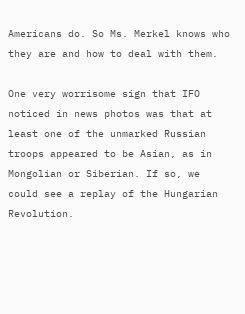Americans do. So Ms. Merkel knows who they are and how to deal with them.

One very worrisome sign that IFO noticed in news photos was that at least one of the unmarked Russian troops appeared to be Asian, as in Mongolian or Siberian. If so, we could see a replay of the Hungarian Revolution.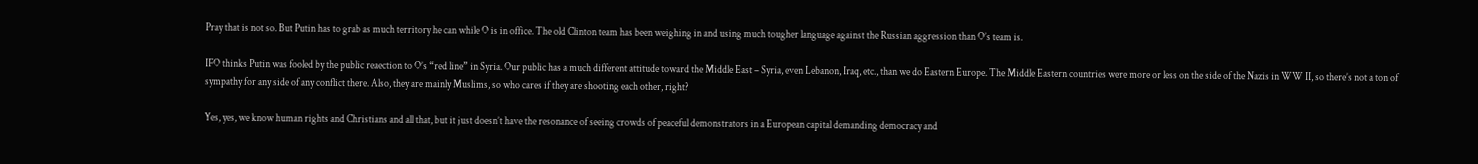Pray that is not so. But Putin has to grab as much territory he can while O is in office. The old Clinton team has been weighing in and using much tougher language against the Russian aggression than O’s team is.

IFO thinks Putin was fooled by the public reaection to O’s “red line” in Syria. Our public has a much different attitude toward the Middle East – Syria, even Lebanon, Iraq, etc., than we do Eastern Europe. The Middle Eastern countries were more or less on the side of the Nazis in WW II, so there’s not a ton of sympathy for any side of any conflict there. Also, they are mainly Muslims, so who cares if they are shooting each other, right?

Yes, yes, we know human rights and Christians and all that, but it just doesn’t have the resonance of seeing crowds of peaceful demonstrators in a European capital demanding democracy and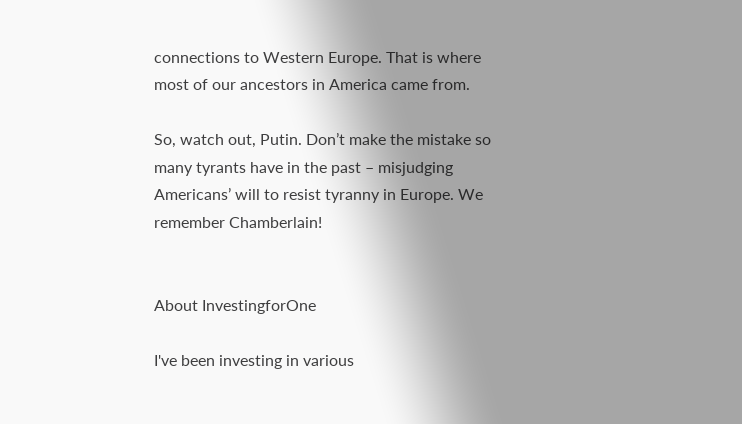connections to Western Europe. That is where most of our ancestors in America came from.

So, watch out, Putin. Don’t make the mistake so many tyrants have in the past – misjudging Americans’ will to resist tyranny in Europe. We remember Chamberlain!


About InvestingforOne

I've been investing in various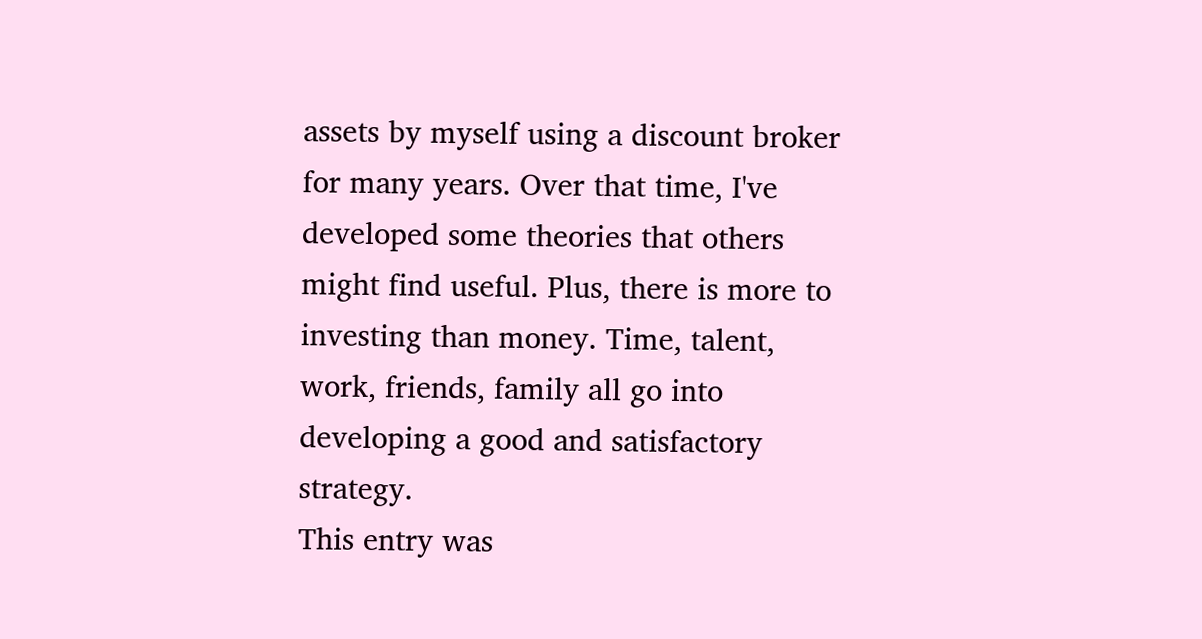assets by myself using a discount broker for many years. Over that time, I've developed some theories that others might find useful. Plus, there is more to investing than money. Time, talent, work, friends, family all go into developing a good and satisfactory strategy.
This entry was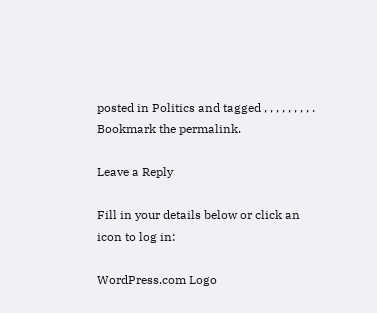posted in Politics and tagged , , , , , , , , . Bookmark the permalink.

Leave a Reply

Fill in your details below or click an icon to log in:

WordPress.com Logo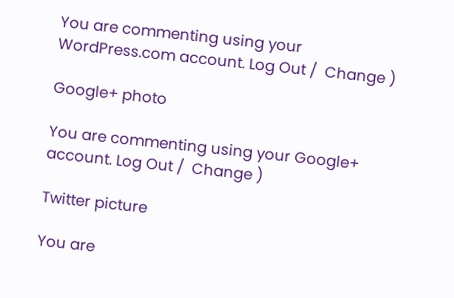You are commenting using your WordPress.com account. Log Out /  Change )

Google+ photo

You are commenting using your Google+ account. Log Out /  Change )

Twitter picture

You are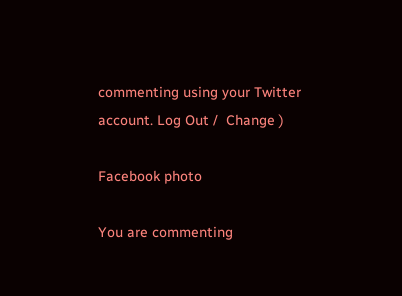commenting using your Twitter account. Log Out /  Change )

Facebook photo

You are commenting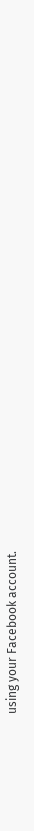using your Facebook account.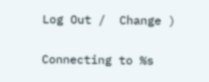Log Out /  Change )

Connecting to %s